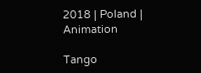2018 | Poland | Animation

Tango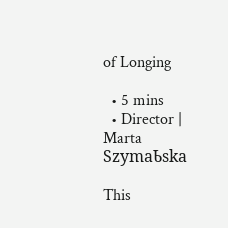of Longing

  • 5 mins
  • Director | Marta SzymaƄska

This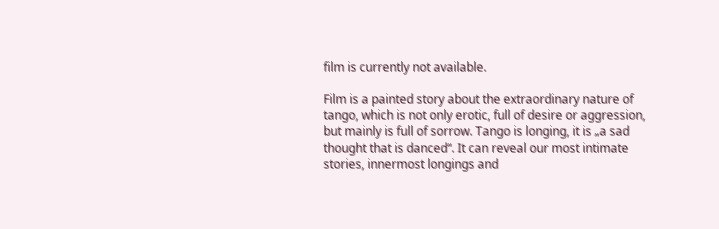film is currently not available.

Film is a painted story about the extraordinary nature of tango, which is not only erotic, full of desire or aggression, but mainly is full of sorrow. Tango is longing, it is „a sad thought that is danced“. It can reveal our most intimate stories, innermost longings and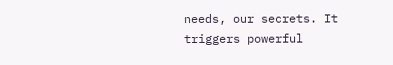needs, our secrets. It triggers powerful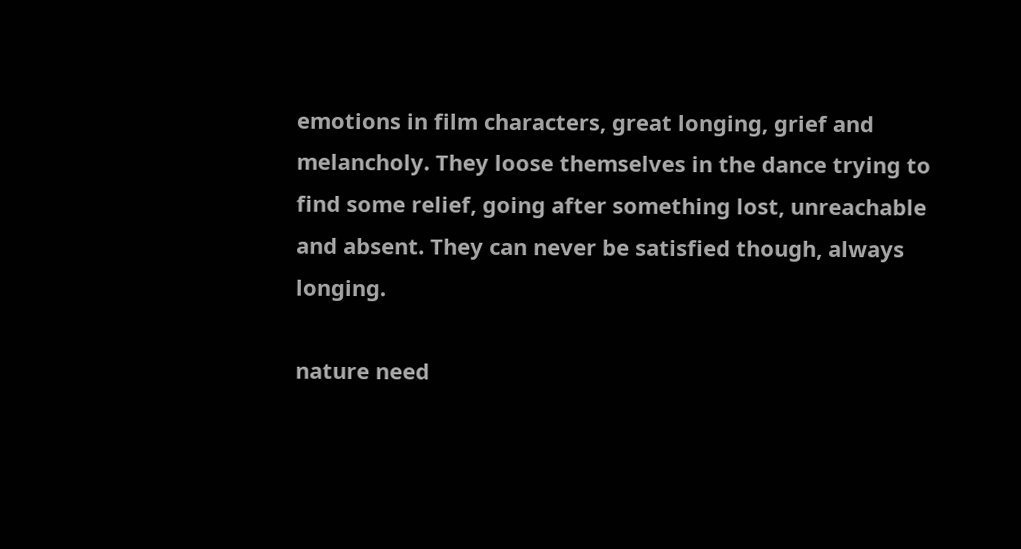emotions in film characters, great longing, grief and melancholy. They loose themselves in the dance trying to find some relief, going after something lost, unreachable and absent. They can never be satisfied though, always longing.

nature need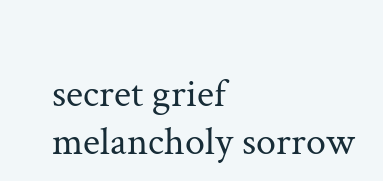secret grief melancholy sorrow